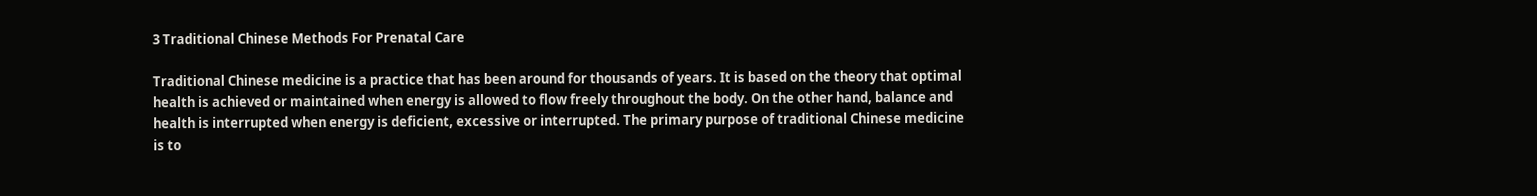3 Traditional Chinese Methods For Prenatal Care

Traditional Chinese medicine is a practice that has been around for thousands of years. It is based on the theory that optimal health is achieved or maintained when energy is allowed to flow freely throughout the body. On the other hand, balance and health is interrupted when energy is deficient, excessive or interrupted. The primary purpose of traditional Chinese medicine is to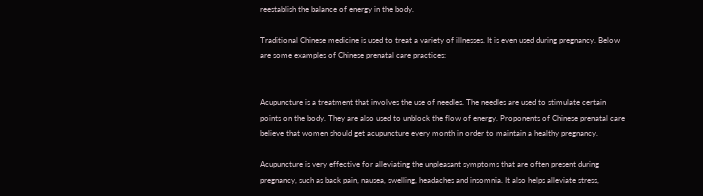reestablish the balance of energy in the body.

Traditional Chinese medicine is used to treat a variety of illnesses. It is even used during pregnancy. Below are some examples of Chinese prenatal care practices:


Acupuncture is a treatment that involves the use of needles. The needles are used to stimulate certain points on the body. They are also used to unblock the flow of energy. Proponents of Chinese prenatal care believe that women should get acupuncture every month in order to maintain a healthy pregnancy.

Acupuncture is very effective for alleviating the unpleasant symptoms that are often present during pregnancy, such as back pain, nausea, swelling, headaches and insomnia. It also helps alleviate stress,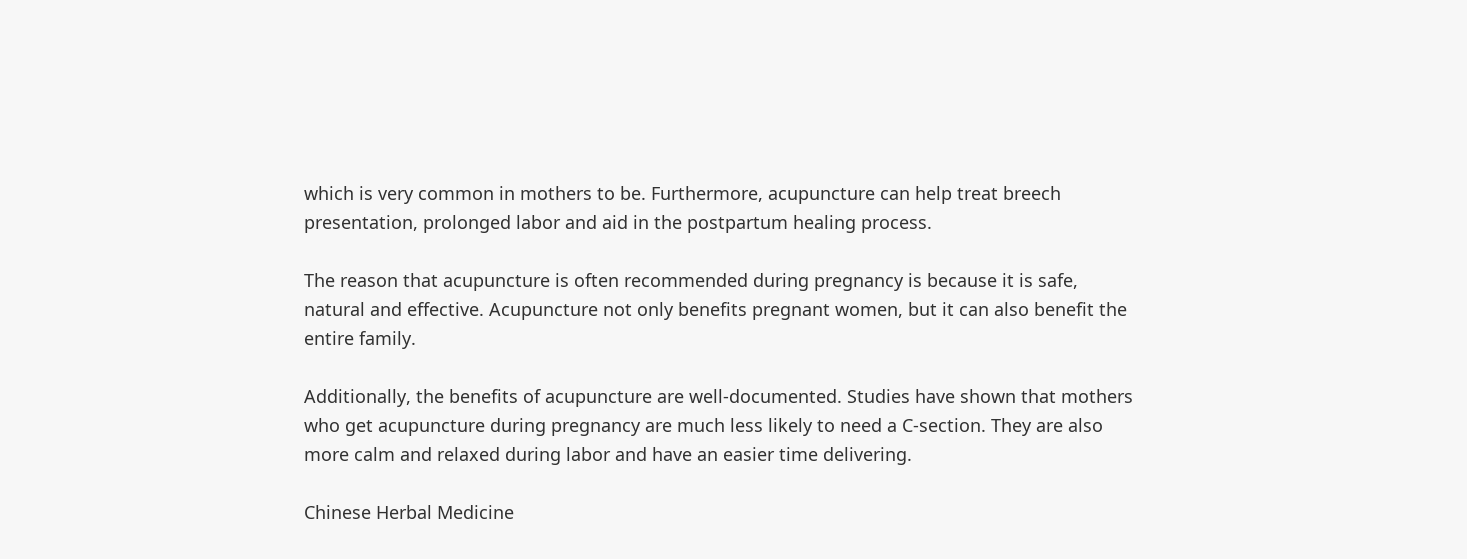which is very common in mothers to be. Furthermore, acupuncture can help treat breech presentation, prolonged labor and aid in the postpartum healing process.

The reason that acupuncture is often recommended during pregnancy is because it is safe, natural and effective. Acupuncture not only benefits pregnant women, but it can also benefit the entire family.

Additionally, the benefits of acupuncture are well-documented. Studies have shown that mothers who get acupuncture during pregnancy are much less likely to need a C-section. They are also more calm and relaxed during labor and have an easier time delivering.

Chinese Herbal Medicine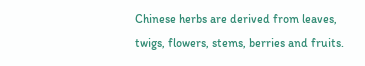Chinese herbs are derived from leaves, twigs, flowers, stems, berries and fruits.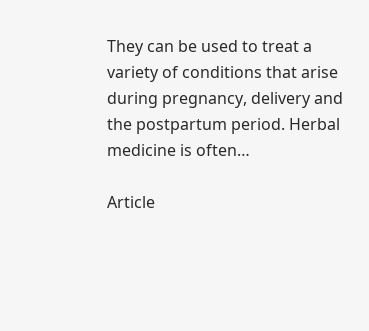They can be used to treat a variety of conditions that arise during pregnancy, delivery and the postpartum period. Herbal medicine is often…

Article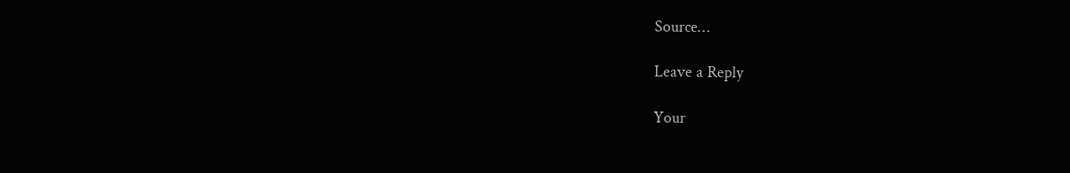Source…

Leave a Reply

Your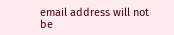email address will not be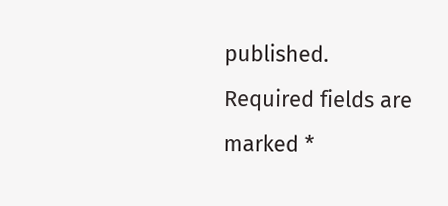published. Required fields are marked *